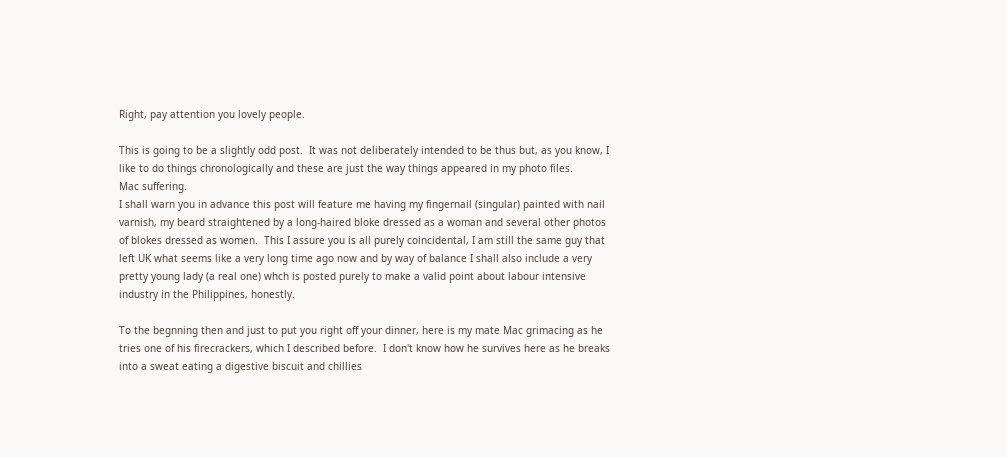Right, pay attention you lovely people.

This is going to be a slightly odd post.  It was not deliberately intended to be thus but, as you know, I like to do things chronologically and these are just the way things appeared in my photo files.
Mac suffering.
I shall warn you in advance this post will feature me having my fingernail (singular) painted with nail varnish, my beard straightened by a long-haired bloke dressed as a woman and several other photos of blokes dressed as women.  This I assure you is all purely coincidental, I am still the same guy that left UK what seems like a very long time ago now and by way of balance I shall also include a very pretty young lady (a real one) whch is posted purely to make a valid point about labour intensive industry in the Philippines, honestly.

To the begnning then and just to put you right off your dinner, here is my mate Mac grimacing as he tries one of his firecrackers, which I described before.  I don't know how he survives here as he breaks into a sweat eating a digestive biscuit and chillies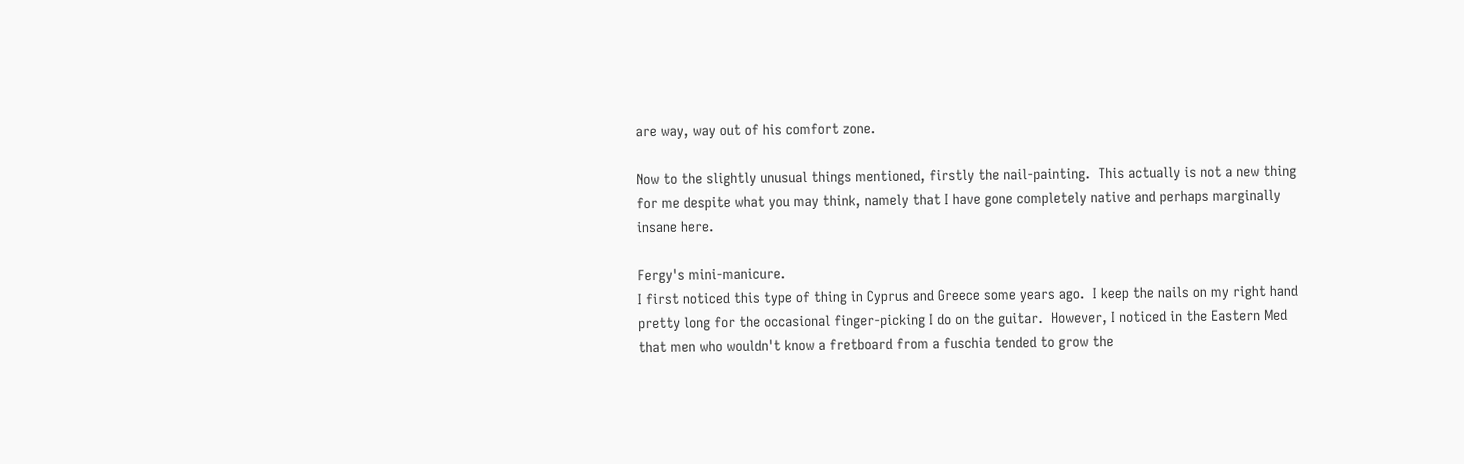are way, way out of his comfort zone.

Now to the slightly unusual things mentioned, firstly the nail-painting.  This actually is not a new thing for me despite what you may think, namely that I have gone completely native and perhaps marginally insane here.

Fergy's mini-manicure.
I first noticed this type of thing in Cyprus and Greece some years ago.  I keep the nails on my right hand pretty long for the occasional finger-picking I do on the guitar.  However, I noticed in the Eastern Med that men who wouldn't know a fretboard from a fuschia tended to grow the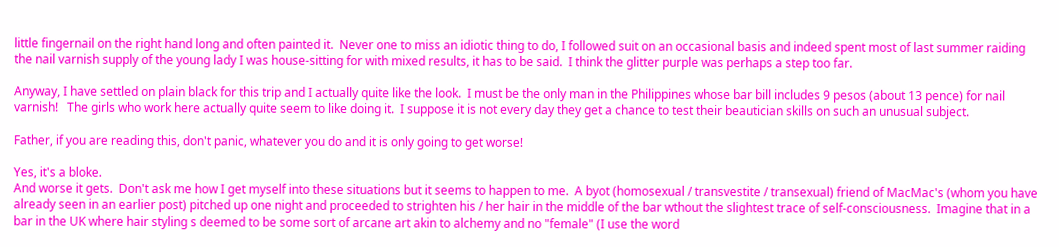little fingernail on the right hand long and often painted it.  Never one to miss an idiotic thing to do, I followed suit on an occasional basis and indeed spent most of last summer raiding the nail varnish supply of the young lady I was house-sitting for with mixed results, it has to be said.  I think the glitter purple was perhaps a step too far.

Anyway, I have settled on plain black for this trip and I actually quite like the look.  I must be the only man in the Philippines whose bar bill includes 9 pesos (about 13 pence) for nail varnish!   The girls who work here actually quite seem to like doing it.  I suppose it is not every day they get a chance to test their beautician skills on such an unusual subject.

Father, if you are reading this, don't panic, whatever you do and it is only going to get worse!

Yes, it's a bloke.
And worse it gets.  Don't ask me how I get myself into these situations but it seems to happen to me.  A byot (homosexual / transvestite / transexual) friend of MacMac's (whom you have already seen in an earlier post) pitched up one night and proceeded to strighten his / her hair in the middle of the bar wthout the slightest trace of self-consciousness.  Imagine that in a bar in the UK where hair styling s deemed to be some sort of arcane art akin to alchemy and no "female" (I use the word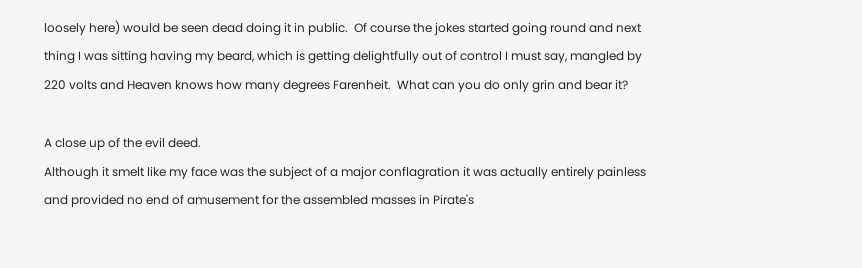loosely here) would be seen dead doing it in public.  Of course the jokes started going round and next thing I was sitting having my beard, which is getting delightfully out of control I must say, mangled by 220 volts and Heaven knows how many degrees Farenheit.  What can you do only grin and bear it?

A close up of the evil deed.
Although it smelt like my face was the subject of a major conflagration it was actually entirely painless and provided no end of amusement for the assembled masses in Pirate's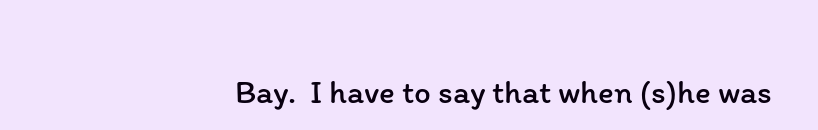Bay.  I have to say that when (s)he was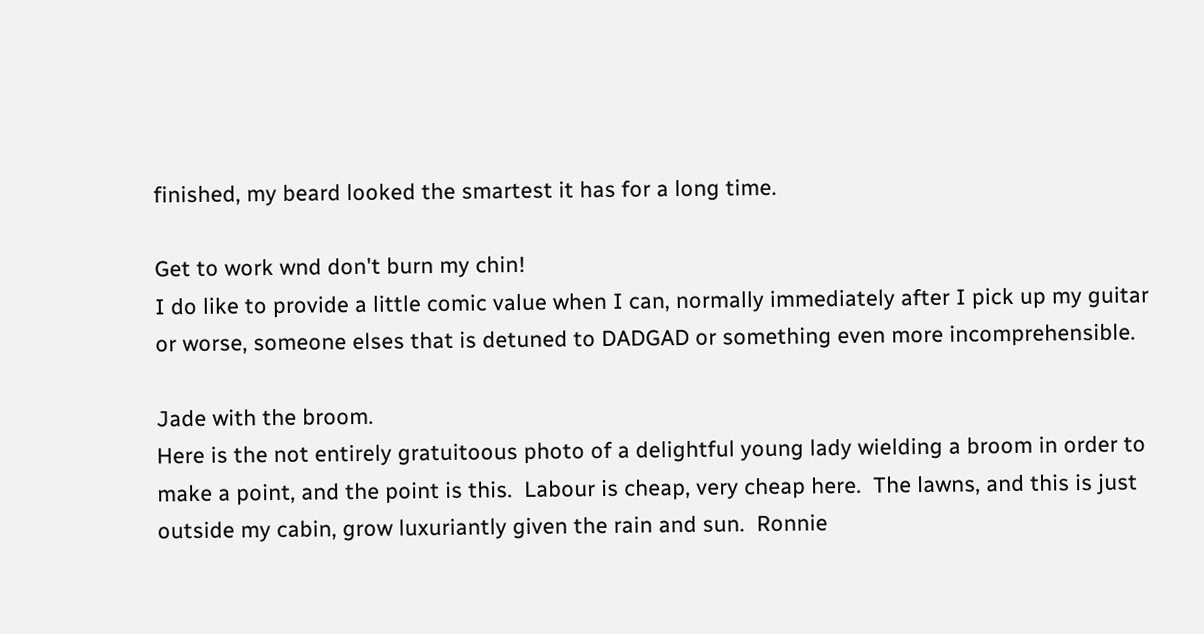finished, my beard looked the smartest it has for a long time.

Get to work wnd don't burn my chin!
I do like to provide a little comic value when I can, normally immediately after I pick up my guitar or worse, someone elses that is detuned to DADGAD or something even more incomprehensible.

Jade with the broom.
Here is the not entirely gratuitoous photo of a delightful young lady wielding a broom in order to make a point, and the point is this.  Labour is cheap, very cheap here.  The lawns, and this is just outside my cabin, grow luxuriantly given the rain and sun.  Ronnie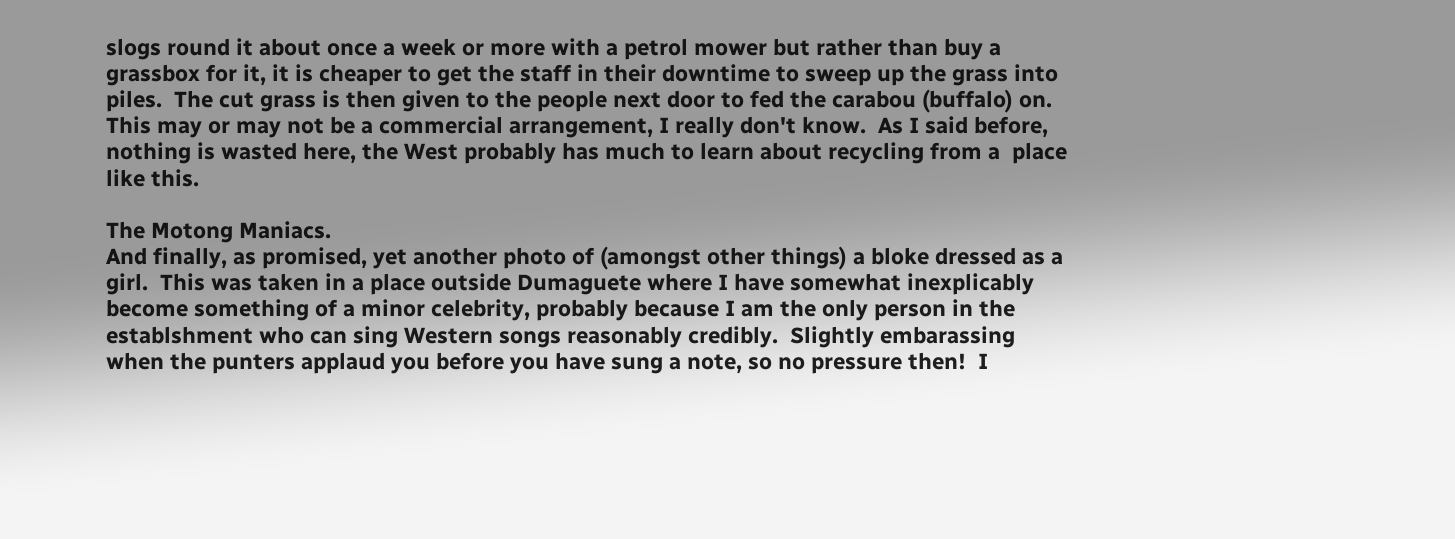slogs round it about once a week or more with a petrol mower but rather than buy a grassbox for it, it is cheaper to get the staff in their downtime to sweep up the grass into piles.  The cut grass is then given to the people next door to fed the carabou (buffalo) on.  This may or may not be a commercial arrangement, I really don't know.  As I said before, nothing is wasted here, the West probably has much to learn about recycling from a  place like this.

The Motong Maniacs.
And finally, as promised, yet another photo of (amongst other things) a bloke dressed as a girl.  This was taken in a place outside Dumaguete where I have somewhat inexplicably become something of a minor celebrity, probably because I am the only person in the establshment who can sing Western songs reasonably credibly.  Slightly embarassing when the punters applaud you before you have sung a note, so no pressure then!  I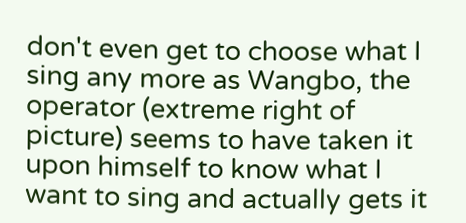don't even get to choose what I sing any more as Wangbo, the operator (extreme right of picture) seems to have taken it upon himself to know what I want to sing and actually gets it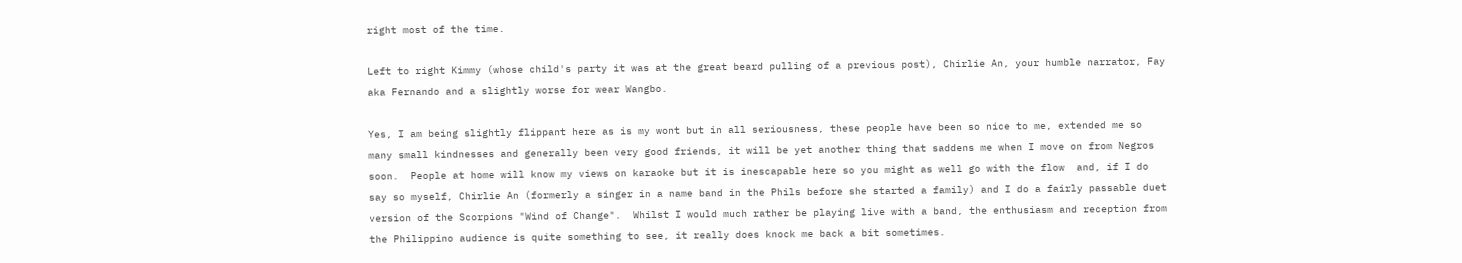right most of the time.

Left to right Kimmy (whose child's party it was at the great beard pulling of a previous post), Chirlie An, your humble narrator, Fay aka Fernando and a slightly worse for wear Wangbo.

Yes, I am being slightly flippant here as is my wont but in all seriousness, these people have been so nice to me, extended me so many small kindnesses and generally been very good friends, it will be yet another thing that saddens me when I move on from Negros soon.  People at home will know my views on karaoke but it is inescapable here so you might as well go with the flow  and, if I do say so myself, Chirlie An (formerly a singer in a name band in the Phils before she started a family) and I do a fairly passable duet version of the Scorpions "Wind of Change".  Whilst I would much rather be playing live with a band, the enthusiasm and reception from the Philippino audience is quite something to see, it really does knock me back a bit sometimes.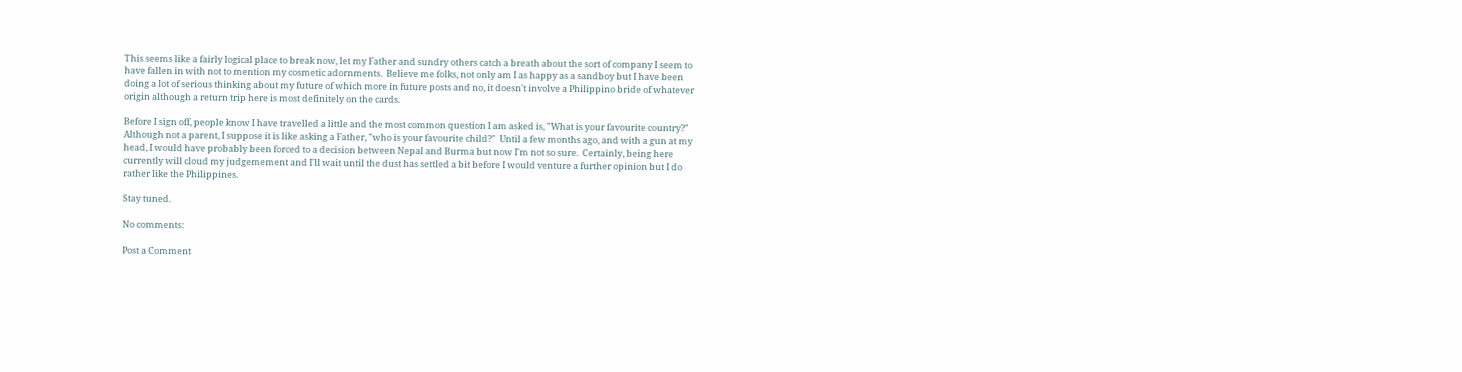This seems like a fairly logical place to break now, let my Father and sundry others catch a breath about the sort of company I seem to have fallen in with not to mention my cosmetic adornments.  Believe me folks, not only am I as happy as a sandboy but I have been doing a lot of serious thinking about my future of which more in future posts and no, it doesn't involve a Philippino bride of whatever origin although a return trip here is most definitely on the cards.

Before I sign off, people know I have travelled a little and the most common question I am asked is, "What is your favourite country?"  Although not a parent, I suppose it is like asking a Father, "who is your favourite child?"  Until a few months ago, and with a gun at my head, I would have probably been forced to a decision between Nepal and Burma but now I'm not so sure.  Certainly, being here currently will cloud my judgemement and I'll wait until the dust has settled a bit before I would venture a further opinion but I do rather like the Philippines.

Stay tuned.

No comments:

Post a Comment